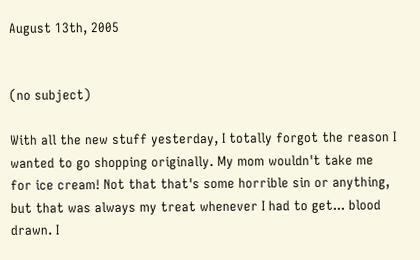August 13th, 2005


(no subject)

With all the new stuff yesterday, I totally forgot the reason I wanted to go shopping originally. My mom wouldn't take me for ice cream! Not that that's some horrible sin or anything, but that was always my treat whenever I had to get... blood drawn. I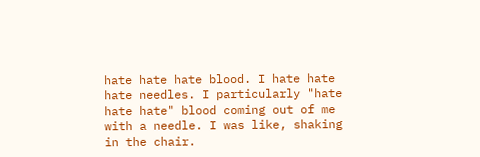hate hate hate blood. I hate hate hate needles. I particularly "hate hate hate" blood coming out of me with a needle. I was like, shaking in the chair.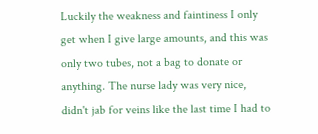Luckily the weakness and faintiness I only get when I give large amounts, and this was only two tubes, not a bag to donate or anything. The nurse lady was very nice, didn't jab for veins like the last time I had to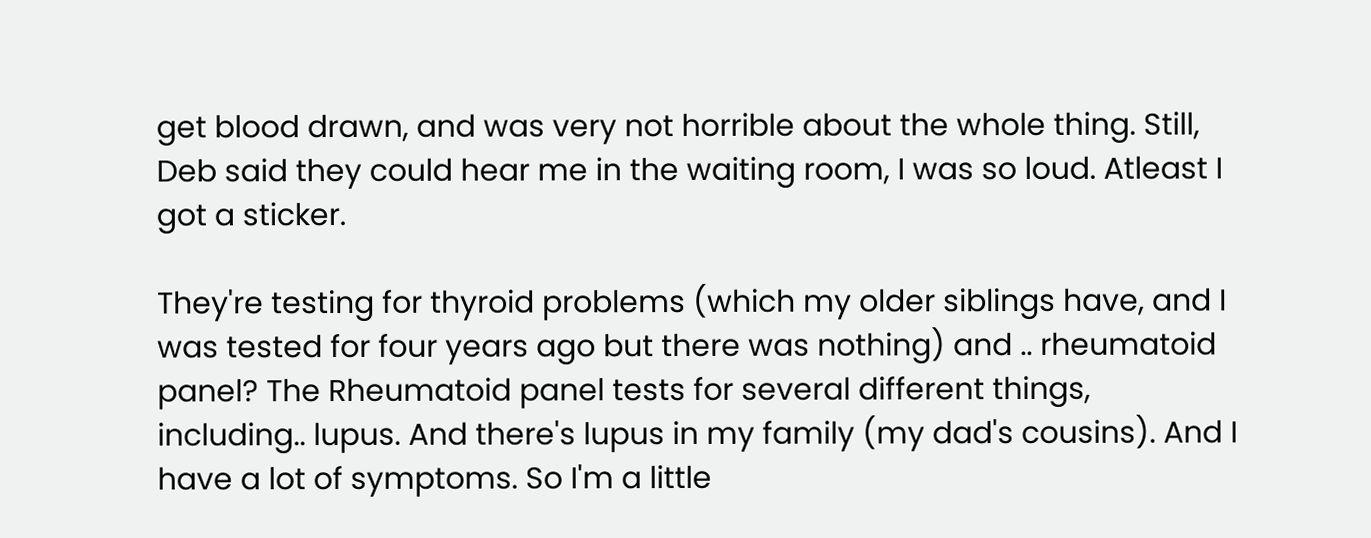get blood drawn, and was very not horrible about the whole thing. Still, Deb said they could hear me in the waiting room, I was so loud. Atleast I got a sticker.

They're testing for thyroid problems (which my older siblings have, and I was tested for four years ago but there was nothing) and .. rheumatoid panel? The Rheumatoid panel tests for several different things, including.. lupus. And there's lupus in my family (my dad's cousins). And I have a lot of symptoms. So I'm a little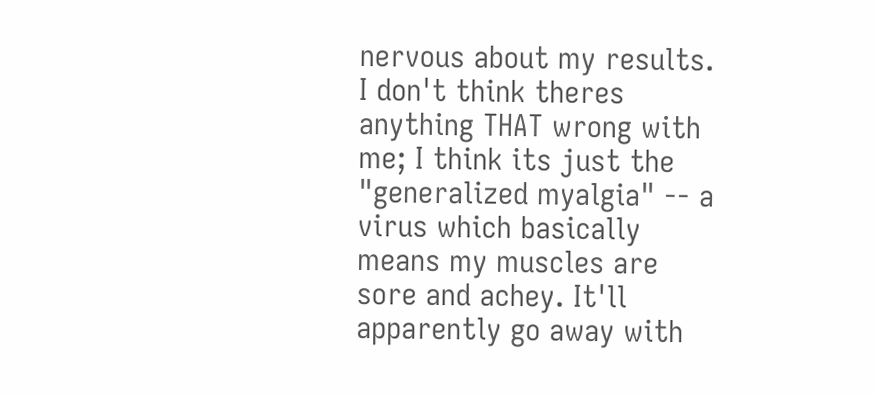nervous about my results. I don't think theres anything THAT wrong with me; I think its just the "generalized myalgia" -- a virus which basically means my muscles are sore and achey. It'll apparently go away with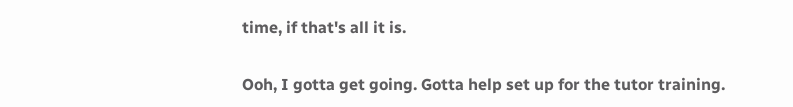time, if that's all it is.

Ooh, I gotta get going. Gotta help set up for the tutor training.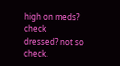high on meds? check
dressed? not so check.